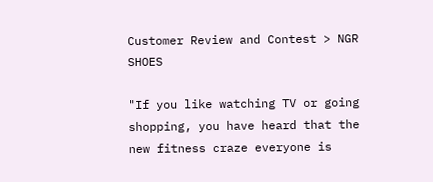Customer Review and Contest > NGR SHOES

"If you like watching TV or going shopping, you have heard that the new fitness craze everyone is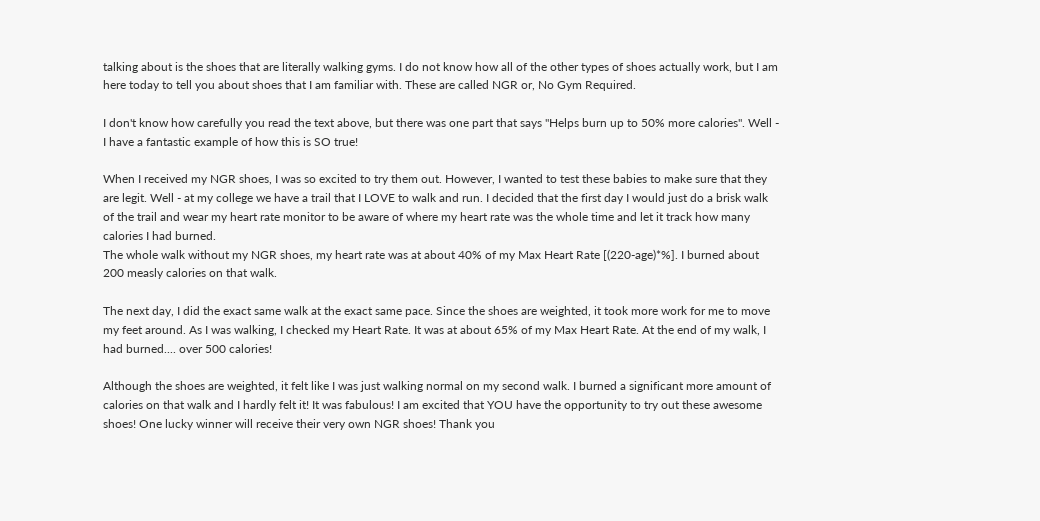talking about is the shoes that are literally walking gyms. I do not know how all of the other types of shoes actually work, but I am here today to tell you about shoes that I am familiar with. These are called NGR or, No Gym Required.

I don't know how carefully you read the text above, but there was one part that says "Helps burn up to 50% more calories". Well - I have a fantastic example of how this is SO true!

When I received my NGR shoes, I was so excited to try them out. However, I wanted to test these babies to make sure that they are legit. Well - at my college we have a trail that I LOVE to walk and run. I decided that the first day I would just do a brisk walk of the trail and wear my heart rate monitor to be aware of where my heart rate was the whole time and let it track how many calories I had burned.
The whole walk without my NGR shoes, my heart rate was at about 40% of my Max Heart Rate [(220-age)*%]. I burned about 200 measly calories on that walk.

The next day, I did the exact same walk at the exact same pace. Since the shoes are weighted, it took more work for me to move my feet around. As I was walking, I checked my Heart Rate. It was at about 65% of my Max Heart Rate. At the end of my walk, I had burned.... over 500 calories!

Although the shoes are weighted, it felt like I was just walking normal on my second walk. I burned a significant more amount of calories on that walk and I hardly felt it! It was fabulous! I am excited that YOU have the opportunity to try out these awesome shoes! One lucky winner will receive their very own NGR shoes! Thank you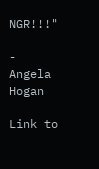NGR!!!"

- Angela Hogan

Link to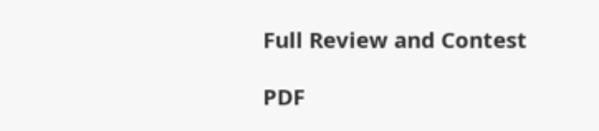Full Review and Contest

PDF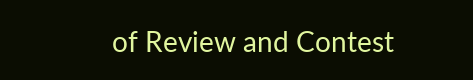of Review and Contest